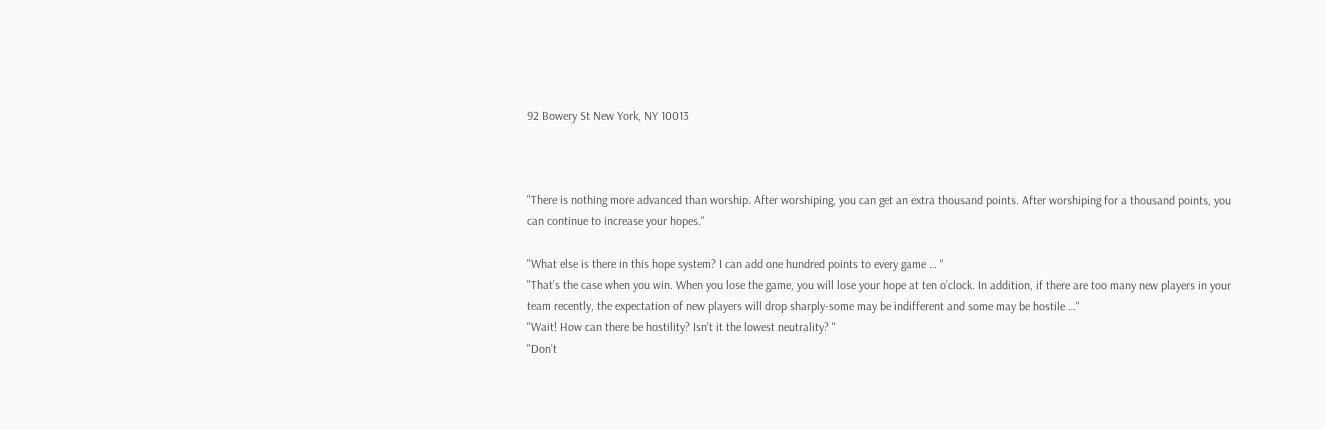92 Bowery St New York, NY 10013



"There is nothing more advanced than worship. After worshiping, you can get an extra thousand points. After worshiping for a thousand points, you can continue to increase your hopes."

"What else is there in this hope system? I can add one hundred points to every game … "
"That’s the case when you win. When you lose the game, you will lose your hope at ten o’clock. In addition, if there are too many new players in your team recently, the expectation of new players will drop sharply-some may be indifferent and some may be hostile …"
"Wait! How can there be hostility? Isn’t it the lowest neutrality? "
"Don’t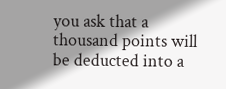you ask that a thousand points will be deducted into a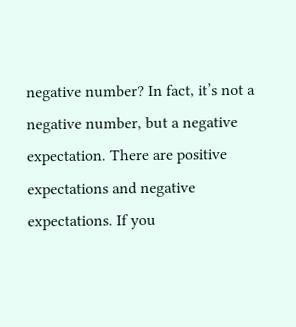negative number? In fact, it’s not a negative number, but a negative expectation. There are positive expectations and negative expectations. If you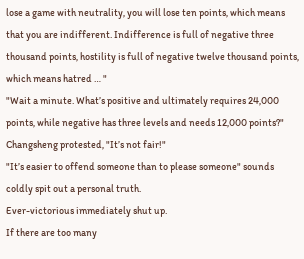lose a game with neutrality, you will lose ten points, which means that you are indifferent. Indifference is full of negative three thousand points, hostility is full of negative twelve thousand points, which means hatred … "
"Wait a minute. What’s positive and ultimately requires 24,000 points, while negative has three levels and needs 12,000 points?" Changsheng protested, "It’s not fair!"
"It’s easier to offend someone than to please someone" sounds coldly spit out a personal truth.
Ever-victorious immediately shut up.
If there are too many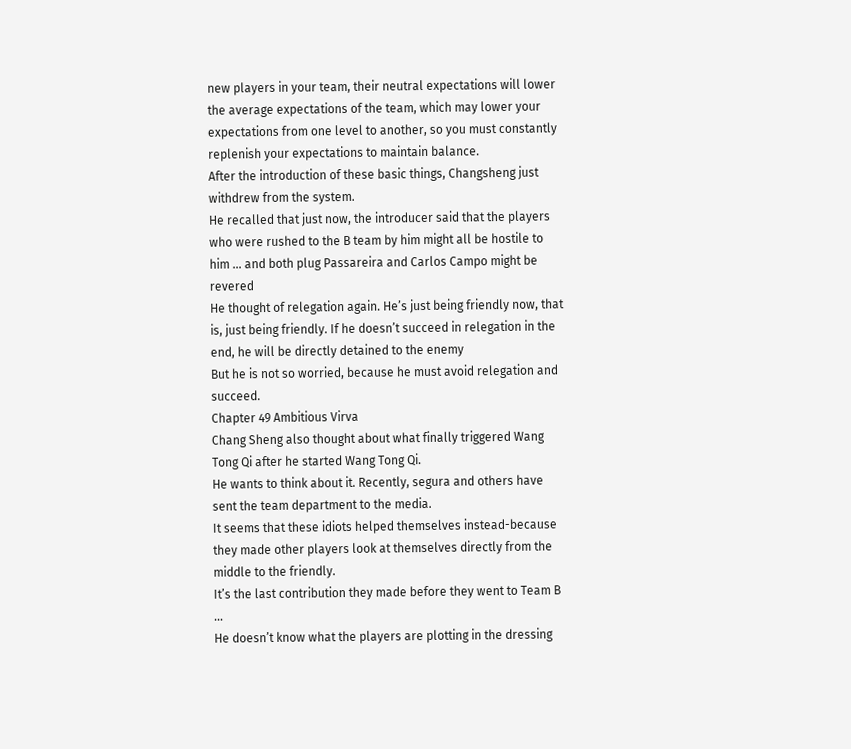new players in your team, their neutral expectations will lower the average expectations of the team, which may lower your expectations from one level to another, so you must constantly replenish your expectations to maintain balance.
After the introduction of these basic things, Changsheng just withdrew from the system.
He recalled that just now, the introducer said that the players who were rushed to the B team by him might all be hostile to him … and both plug Passareira and Carlos Campo might be revered
He thought of relegation again. He’s just being friendly now, that is, just being friendly. If he doesn’t succeed in relegation in the end, he will be directly detained to the enemy
But he is not so worried, because he must avoid relegation and succeed.
Chapter 49 Ambitious Virva
Chang Sheng also thought about what finally triggered Wang Tong Qi after he started Wang Tong Qi.
He wants to think about it. Recently, segura and others have sent the team department to the media.
It seems that these idiots helped themselves instead-because they made other players look at themselves directly from the middle to the friendly.
It’s the last contribution they made before they went to Team B …
He doesn’t know what the players are plotting in the dressing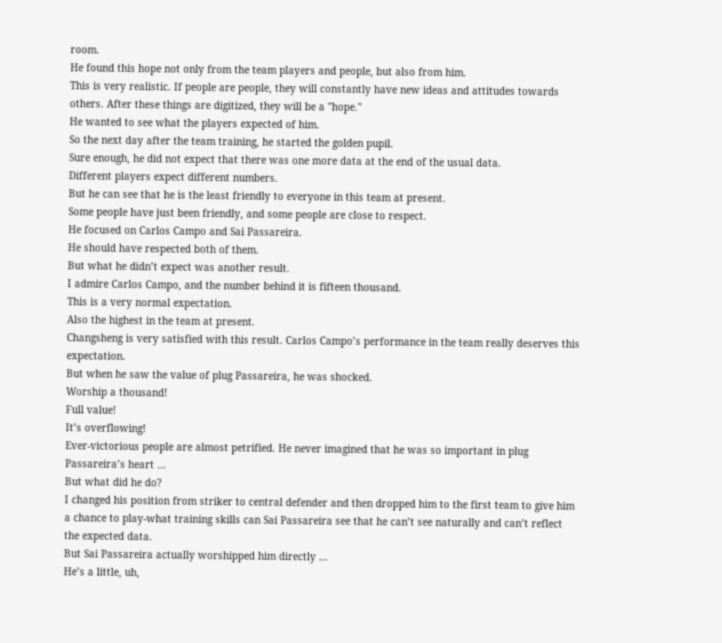room.
He found this hope not only from the team players and people, but also from him.
This is very realistic. If people are people, they will constantly have new ideas and attitudes towards others. After these things are digitized, they will be a "hope."
He wanted to see what the players expected of him.
So the next day after the team training, he started the golden pupil.
Sure enough, he did not expect that there was one more data at the end of the usual data.
Different players expect different numbers.
But he can see that he is the least friendly to everyone in this team at present.
Some people have just been friendly, and some people are close to respect.
He focused on Carlos Campo and Sai Passareira.
He should have respected both of them.
But what he didn’t expect was another result.
I admire Carlos Campo, and the number behind it is fifteen thousand.
This is a very normal expectation.
Also the highest in the team at present.
Changsheng is very satisfied with this result. Carlos Campo’s performance in the team really deserves this expectation.
But when he saw the value of plug Passareira, he was shocked.
Worship a thousand!
Full value!
It’s overflowing!
Ever-victorious people are almost petrified. He never imagined that he was so important in plug Passareira’s heart …
But what did he do?
I changed his position from striker to central defender and then dropped him to the first team to give him a chance to play-what training skills can Sai Passareira see that he can’t see naturally and can’t reflect the expected data.
But Sai Passareira actually worshipped him directly …
He’s a little, uh,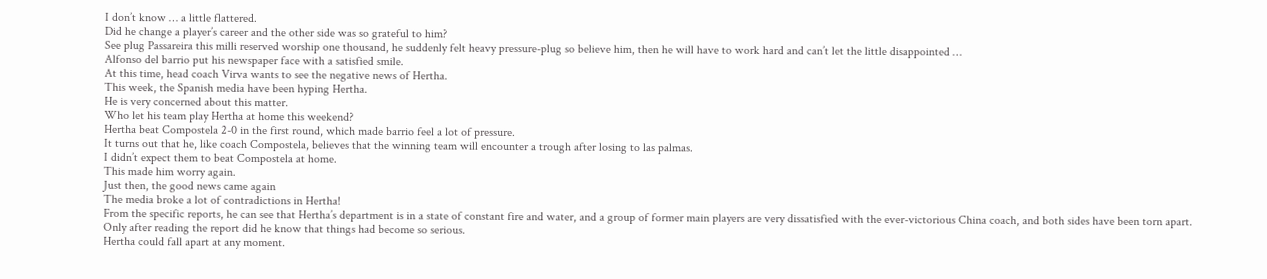I don’t know … a little flattered.
Did he change a player’s career and the other side was so grateful to him?
See plug Passareira this milli reserved worship one thousand, he suddenly felt heavy pressure-plug so believe him, then he will have to work hard and can’t let the little disappointed …
Alfonso del barrio put his newspaper face with a satisfied smile.
At this time, head coach Virva wants to see the negative news of Hertha.
This week, the Spanish media have been hyping Hertha.
He is very concerned about this matter.
Who let his team play Hertha at home this weekend?
Hertha beat Compostela 2-0 in the first round, which made barrio feel a lot of pressure.
It turns out that he, like coach Compostela, believes that the winning team will encounter a trough after losing to las palmas.
I didn’t expect them to beat Compostela at home.
This made him worry again.
Just then, the good news came again
The media broke a lot of contradictions in Hertha!
From the specific reports, he can see that Hertha’s department is in a state of constant fire and water, and a group of former main players are very dissatisfied with the ever-victorious China coach, and both sides have been torn apart.
Only after reading the report did he know that things had become so serious.
Hertha could fall apart at any moment.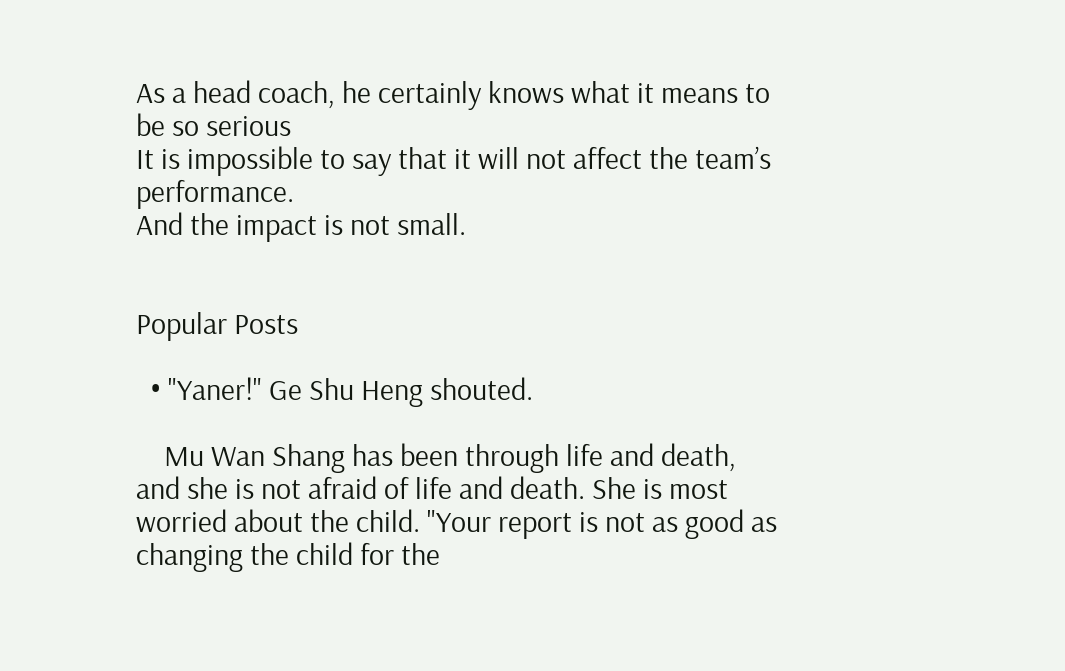As a head coach, he certainly knows what it means to be so serious
It is impossible to say that it will not affect the team’s performance.
And the impact is not small.


Popular Posts

  • "Yaner!" Ge Shu Heng shouted.

    Mu Wan Shang has been through life and death, and she is not afraid of life and death. She is most worried about the child. "Your report is not as good as changing the child for the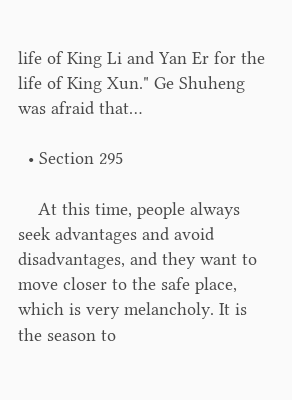life of King Li and Yan Er for the life of King Xun." Ge Shuheng was afraid that…

  • Section 295

    At this time, people always seek advantages and avoid disadvantages, and they want to move closer to the safe place, which is very melancholy. It is the season to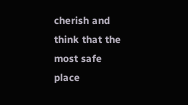cherish and think that the most safe place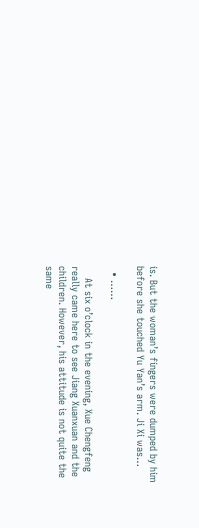is. But the woman’s fingers were dumped by him before she touched Yu Yan’s arm. Ji Xi was…

  • ……

    At six o’clock in the evening, Xue Chengfeng really came here to see Jiang Xuanxuan and the children. However, his attitude is not quite the same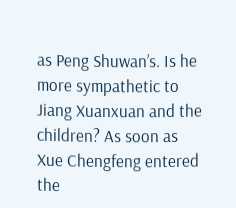as Peng Shuwan’s. Is he more sympathetic to Jiang Xuanxuan and the children? As soon as Xue Chengfeng entered the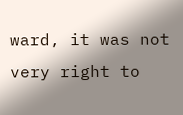ward, it was not very right to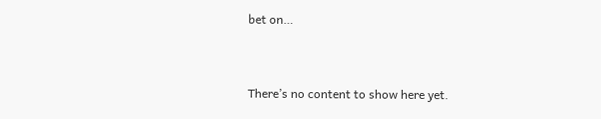bet on…



There’s no content to show here yet.